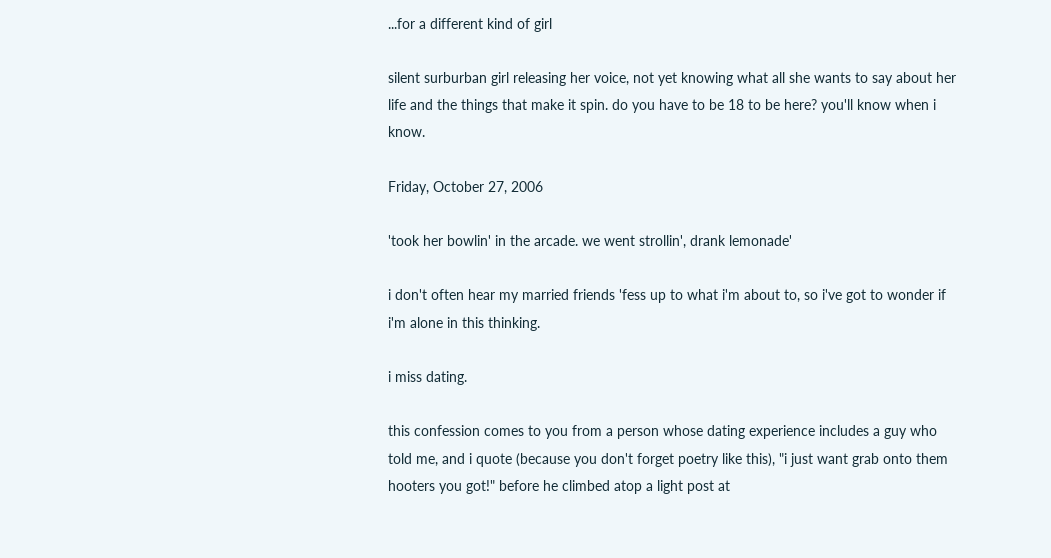...for a different kind of girl

silent surburban girl releasing her voice, not yet knowing what all she wants to say about her life and the things that make it spin. do you have to be 18 to be here? you'll know when i know.

Friday, October 27, 2006

'took her bowlin' in the arcade. we went strollin', drank lemonade'

i don't often hear my married friends 'fess up to what i'm about to, so i've got to wonder if i'm alone in this thinking.

i miss dating.

this confession comes to you from a person whose dating experience includes a guy who told me, and i quote (because you don't forget poetry like this), "i just want grab onto them hooters you got!" before he climbed atop a light post at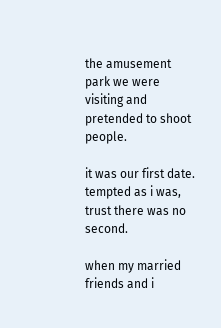the amusement park we were visiting and pretended to shoot people.

it was our first date. tempted as i was, trust there was no second.

when my married friends and i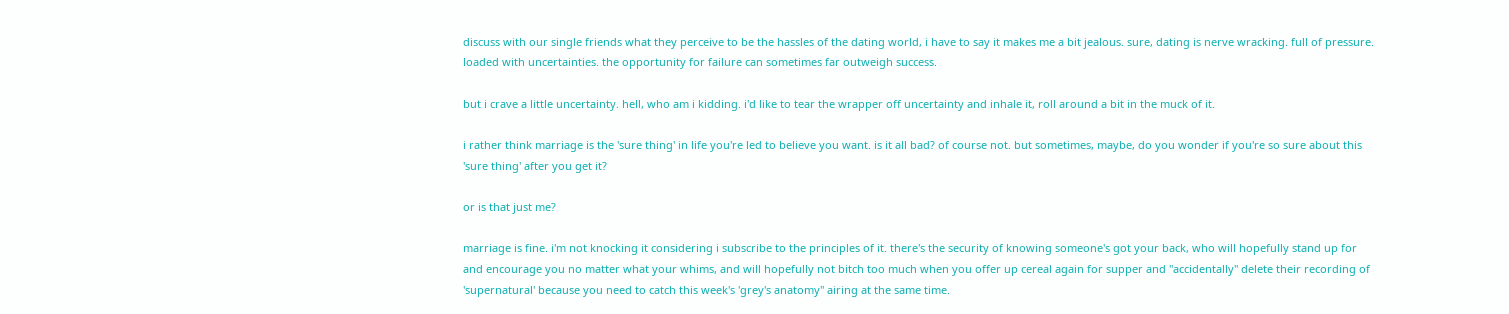discuss with our single friends what they perceive to be the hassles of the dating world, i have to say it makes me a bit jealous. sure, dating is nerve wracking. full of pressure. loaded with uncertainties. the opportunity for failure can sometimes far outweigh success.

but i crave a little uncertainty. hell, who am i kidding. i'd like to tear the wrapper off uncertainty and inhale it, roll around a bit in the muck of it.

i rather think marriage is the 'sure thing' in life you're led to believe you want. is it all bad? of course not. but sometimes, maybe, do you wonder if you're so sure about this 'sure thing' after you get it?

or is that just me?

marriage is fine. i'm not knocking it considering i subscribe to the principles of it. there's the security of knowing someone's got your back, who will hopefully stand up for and encourage you no matter what your whims, and will hopefully not bitch too much when you offer up cereal again for supper and "accidentally" delete their recording of 'supernatural' because you need to catch this week's 'grey's anatomy" airing at the same time.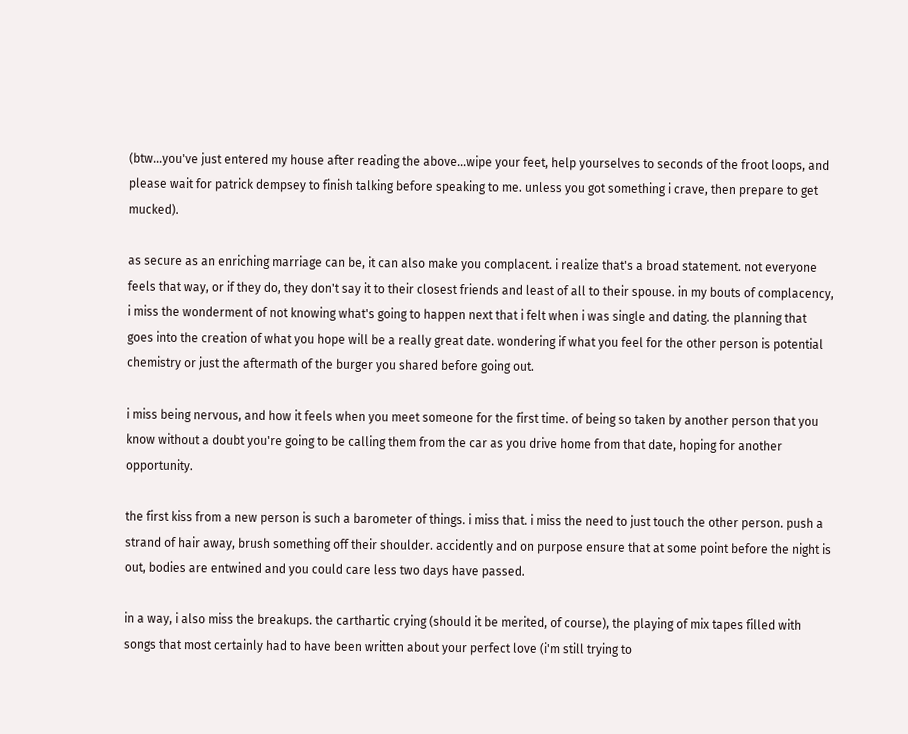(btw...you've just entered my house after reading the above...wipe your feet, help yourselves to seconds of the froot loops, and please wait for patrick dempsey to finish talking before speaking to me. unless you got something i crave, then prepare to get mucked).

as secure as an enriching marriage can be, it can also make you complacent. i realize that's a broad statement. not everyone feels that way, or if they do, they don't say it to their closest friends and least of all to their spouse. in my bouts of complacency, i miss the wonderment of not knowing what's going to happen next that i felt when i was single and dating. the planning that goes into the creation of what you hope will be a really great date. wondering if what you feel for the other person is potential chemistry or just the aftermath of the burger you shared before going out.

i miss being nervous, and how it feels when you meet someone for the first time. of being so taken by another person that you know without a doubt you're going to be calling them from the car as you drive home from that date, hoping for another opportunity.

the first kiss from a new person is such a barometer of things. i miss that. i miss the need to just touch the other person. push a strand of hair away, brush something off their shoulder. accidently and on purpose ensure that at some point before the night is out, bodies are entwined and you could care less two days have passed.

in a way, i also miss the breakups. the carthartic crying (should it be merited, of course), the playing of mix tapes filled with songs that most certainly had to have been written about your perfect love (i'm still trying to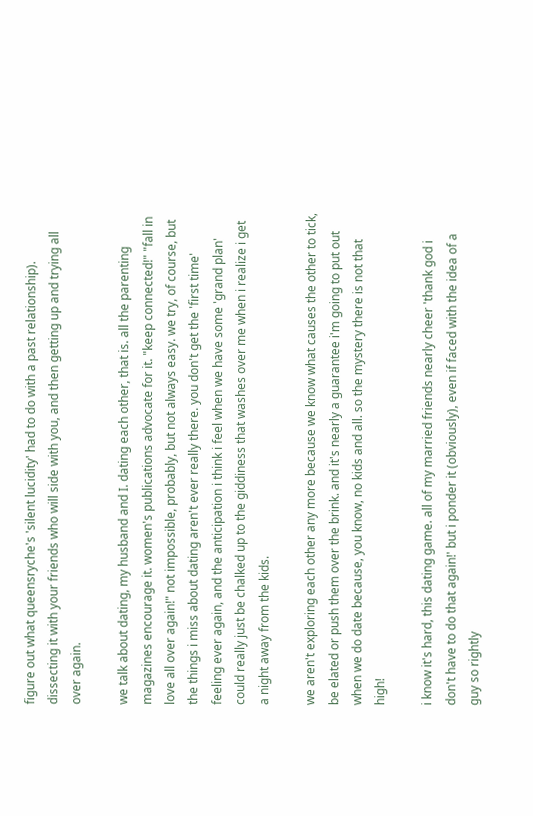figure out what queensryche's 'silent lucidity' had to do with a past relationship). dissecting it with your friends who will side with you, and then getting up and trying all over again.

we talk about dating, my husband and I. dating each other, that is. all the parenting magazines encourage it. women's publications advocate for it. "keep connected!" "fall in love all over again!" not impossible, probably, but not always easy. we try, of course, but the things i miss about dating aren't ever really there. you don't get the 'first time' feeling ever again, and the anticipation i think i feel when we have some 'grand plan' could really just be chalked up to the giddiness that washes over me when i realize i get a night away from the kids.

we aren't exploring each other any more because we know what causes the other to tick, be elated or push them over the brink. and it's nearly a guarantee i'm going to put out when we do date because, you know, no kids and all. so the mystery there is not that high!

i know it's hard, this dating game. all of my married friends nearly cheer 'thank god i don't have to do that again!' but i ponder it (obviously), even if faced with the idea of a guy so rightly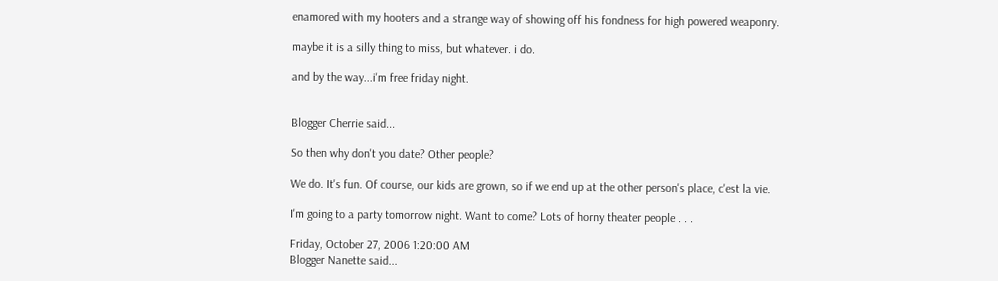enamored with my hooters and a strange way of showing off his fondness for high powered weaponry.

maybe it is a silly thing to miss, but whatever. i do.

and by the way...i'm free friday night.


Blogger Cherrie said...

So then why don't you date? Other people?

We do. It's fun. Of course, our kids are grown, so if we end up at the other person's place, c'est la vie.

I'm going to a party tomorrow night. Want to come? Lots of horny theater people . . .

Friday, October 27, 2006 1:20:00 AM
Blogger Nanette said...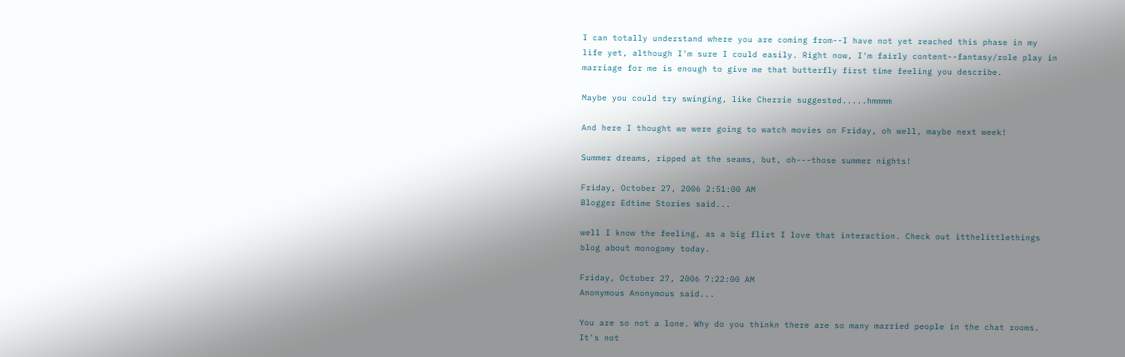I can totally understand where you are coming from--I have not yet reached this phase in my life yet, although I'm sure I could easily. Right now, I'm fairly content--fantasy/role play in marriage for me is enough to give me that butterfly first time feeling you describe.

Maybe you could try swinging, like Cherrie suggested.....hmmmm

And here I thought we were going to watch movies on Friday, oh well, maybe next week!

Summer dreams, ripped at the seams, but, oh---those summer nights!

Friday, October 27, 2006 2:51:00 AM
Blogger Edtime Stories said...

well I know the feeling, as a big flirt I love that interaction. Check out itthelittlethings blog about monogomy today.

Friday, October 27, 2006 7:22:00 AM
Anonymous Anonymous said...

You are so not a lone. Why do you thinkn there are so many married people in the chat rooms. It's not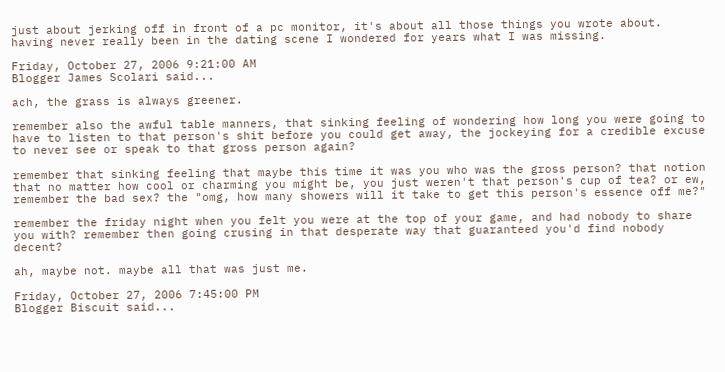just about jerking off in front of a pc monitor, it's about all those things you wrote about. having never really been in the dating scene I wondered for years what I was missing.

Friday, October 27, 2006 9:21:00 AM
Blogger James Scolari said...

ach, the grass is always greener.

remember also the awful table manners, that sinking feeling of wondering how long you were going to have to listen to that person's shit before you could get away, the jockeying for a credible excuse to never see or speak to that gross person again?

remember that sinking feeling that maybe this time it was you who was the gross person? that notion that no matter how cool or charming you might be, you just weren't that person's cup of tea? or ew, remember the bad sex? the "omg, how many showers will it take to get this person's essence off me?"

remember the friday night when you felt you were at the top of your game, and had nobody to share you with? remember then going crusing in that desperate way that guaranteed you'd find nobody decent?

ah, maybe not. maybe all that was just me.

Friday, October 27, 2006 7:45:00 PM
Blogger Biscuit said...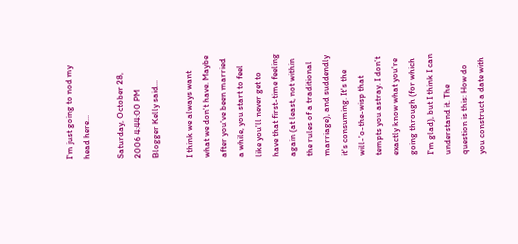I'm just going to nod my head here...

Saturday, October 28, 2006 4:44:00 PM
Blogger Kelly said...

I think we always want what we don't have. Maybe after you've been married a while, you start to feel like you'll never get to have that first-time feeling again (at least, not within the rules of a traditional marriage), and suddendly it's consuming. It's the will-'o-the-wisp that tempts you astray. I don't exactly know what you're going through (for which I'm glad), but I think I can understand it. The question is this: How do you construct a date with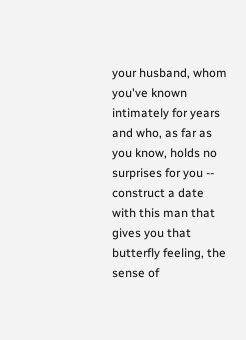your husband, whom you've known intimately for years and who, as far as you know, holds no surprises for you -- construct a date with this man that gives you that butterfly feeling, the sense of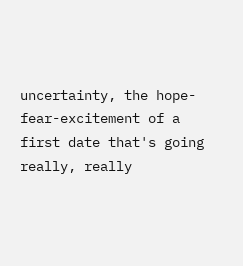uncertainty, the hope-fear-excitement of a first date that's going really, really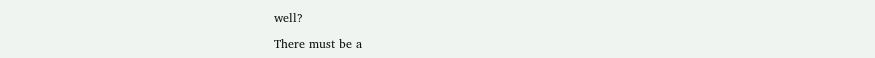well?

There must be a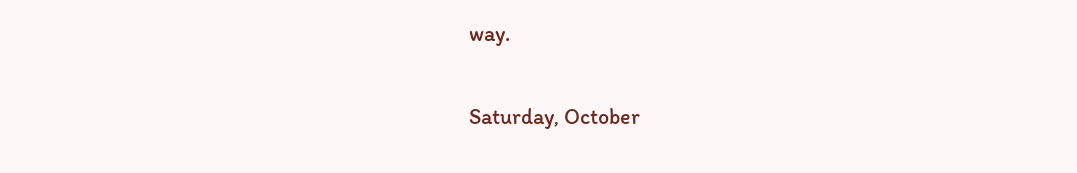way.

Saturday, October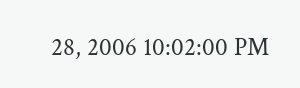28, 2006 10:02:00 PM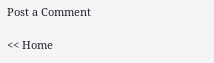Post a Comment

<< Home